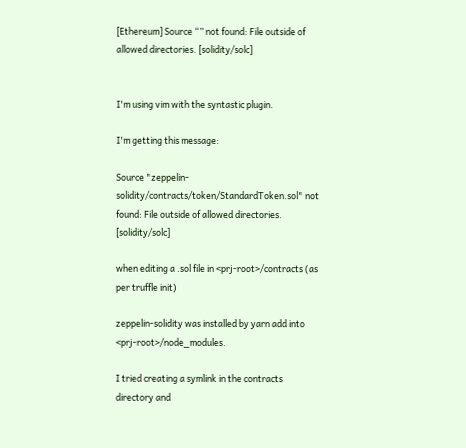[Ethereum] Source “” not found: File outside of allowed directories. [solidity/solc]


I'm using vim with the syntastic plugin.

I'm getting this message:

Source "zeppelin-solidity/contracts/token/StandardToken.sol" not found: File outside of allowed directories. [solidity/solc]

when editing a .sol file in <prj-root>/contracts (as per truffle init)

zeppelin-solidity was installed by yarn add into <prj-root>/node_modules.

I tried creating a symlink in the contracts directory and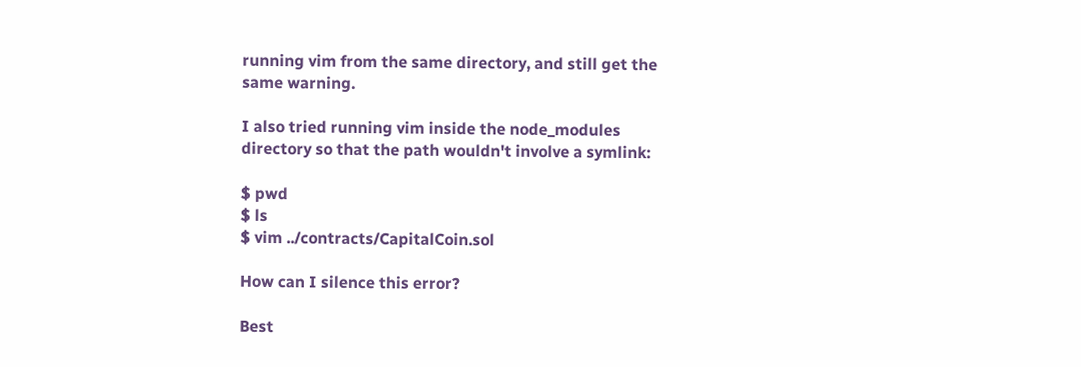running vim from the same directory, and still get the same warning.

I also tried running vim inside the node_modules directory so that the path wouldn't involve a symlink:

$ pwd
$ ls
$ vim ../contracts/CapitalCoin.sol

How can I silence this error?

Best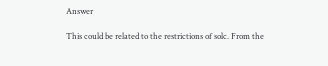Answer

This could be related to the restrictions of solc. From the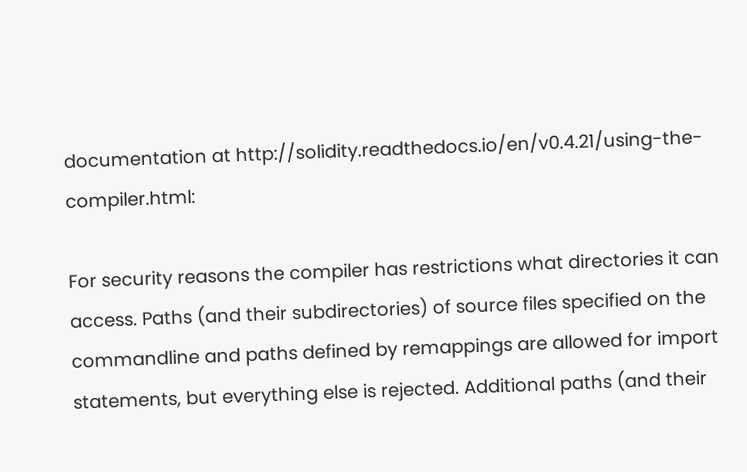documentation at http://solidity.readthedocs.io/en/v0.4.21/using-the-compiler.html:

For security reasons the compiler has restrictions what directories it can access. Paths (and their subdirectories) of source files specified on the commandline and paths defined by remappings are allowed for import statements, but everything else is rejected. Additional paths (and their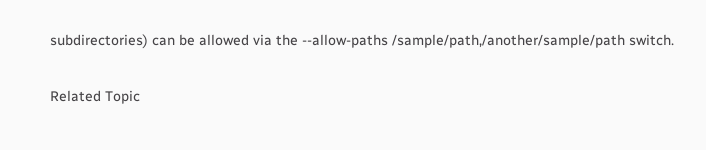subdirectories) can be allowed via the --allow-paths /sample/path,/another/sample/path switch.

Related Topic